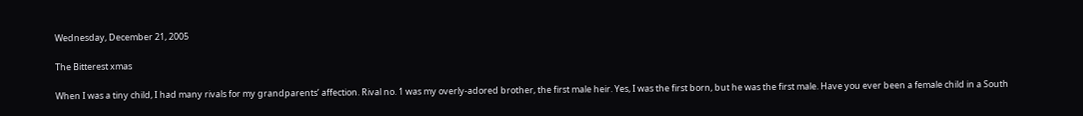Wednesday, December 21, 2005

The Bitterest xmas

When I was a tiny child, I had many rivals for my grandparents’ affection. Rival no. 1 was my overly-adored brother, the first male heir. Yes, I was the first born, but he was the first male. Have you ever been a female child in a South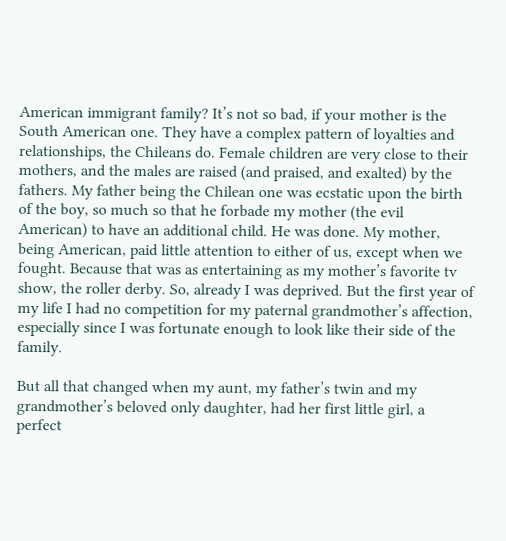American immigrant family? It’s not so bad, if your mother is the South American one. They have a complex pattern of loyalties and relationships, the Chileans do. Female children are very close to their mothers, and the males are raised (and praised, and exalted) by the fathers. My father being the Chilean one was ecstatic upon the birth of the boy, so much so that he forbade my mother (the evil American) to have an additional child. He was done. My mother, being American, paid little attention to either of us, except when we fought. Because that was as entertaining as my mother’s favorite tv show, the roller derby. So, already I was deprived. But the first year of my life I had no competition for my paternal grandmother’s affection, especially since I was fortunate enough to look like their side of the family.

But all that changed when my aunt, my father’s twin and my grandmother’s beloved only daughter, had her first little girl, a perfect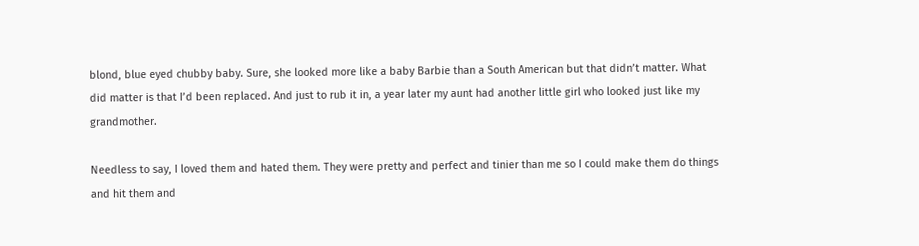blond, blue eyed chubby baby. Sure, she looked more like a baby Barbie than a South American but that didn’t matter. What did matter is that I’d been replaced. And just to rub it in, a year later my aunt had another little girl who looked just like my grandmother.

Needless to say, I loved them and hated them. They were pretty and perfect and tinier than me so I could make them do things and hit them and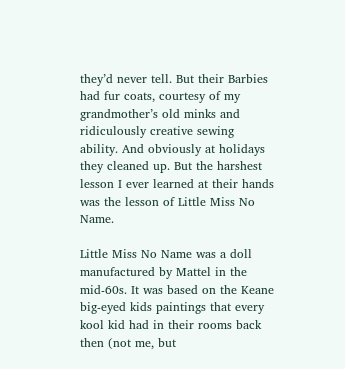they’d never tell. But their Barbies had fur coats, courtesy of my grandmother’s old minks and ridiculously creative sewing ability. And obviously at holidays they cleaned up. But the harshest lesson I ever learned at their hands was the lesson of Little Miss No Name.

Little Miss No Name was a doll manufactured by Mattel in the mid-60s. It was based on the Keane big-eyed kids paintings that every kool kid had in their rooms back then (not me, but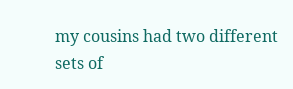my cousins had two different sets of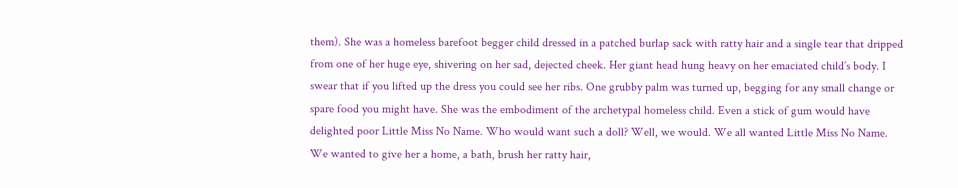them). She was a homeless barefoot begger child dressed in a patched burlap sack with ratty hair and a single tear that dripped from one of her huge eye, shivering on her sad, dejected cheek. Her giant head hung heavy on her emaciated child’s body. I swear that if you lifted up the dress you could see her ribs. One grubby palm was turned up, begging for any small change or spare food you might have. She was the embodiment of the archetypal homeless child. Even a stick of gum would have delighted poor Little Miss No Name. Who would want such a doll? Well, we would. We all wanted Little Miss No Name. We wanted to give her a home, a bath, brush her ratty hair,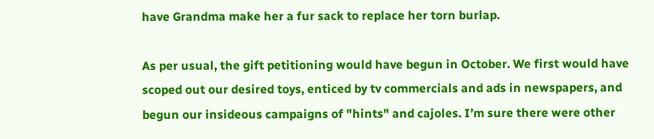have Grandma make her a fur sack to replace her torn burlap.

As per usual, the gift petitioning would have begun in October. We first would have scoped out our desired toys, enticed by tv commercials and ads in newspapers, and begun our insideous campaigns of "hints" and cajoles. I’m sure there were other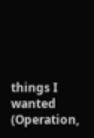things I wanted (Operation,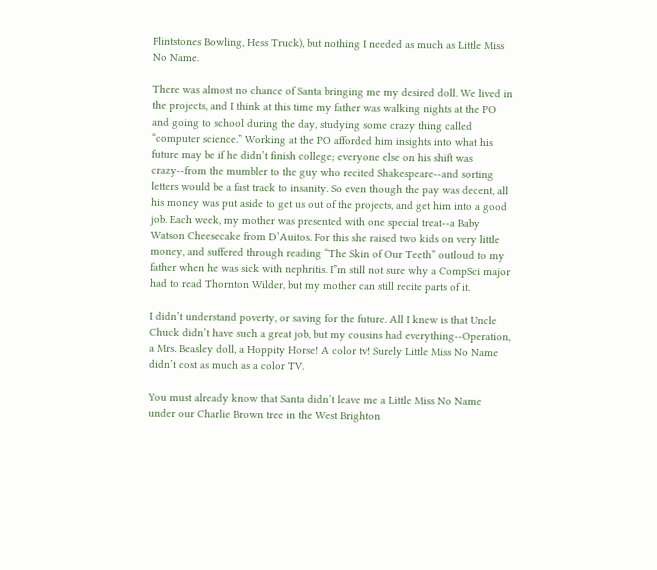Flintstones Bowling, Hess Truck), but nothing I needed as much as Little Miss No Name.

There was almost no chance of Santa bringing me my desired doll. We lived in the projects, and I think at this time my father was walking nights at the PO and going to school during the day, studying some crazy thing called “computer science.” Working at the PO afforded him insights into what his future may be if he didn’t finish college; everyone else on his shift was crazy--from the mumbler to the guy who recited Shakespeare--and sorting letters would be a fast track to insanity. So even though the pay was decent, all his money was put aside to get us out of the projects, and get him into a good job. Each week, my mother was presented with one special treat--a Baby Watson Cheesecake from D’Auitos. For this she raised two kids on very little money, and suffered through reading “The Skin of Our Teeth” outloud to my father when he was sick with nephritis. I”m still not sure why a CompSci major had to read Thornton Wilder, but my mother can still recite parts of it.

I didn’t understand poverty, or saving for the future. All I knew is that Uncle Chuck didn’t have such a great job, but my cousins had everything--Operation, a Mrs. Beasley doll, a Hoppity Horse! A color tv! Surely Little Miss No Name didn’t cost as much as a color TV.

You must already know that Santa didn’t leave me a Little Miss No Name under our Charlie Brown tree in the West Brighton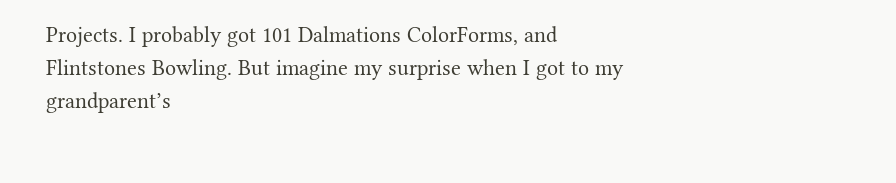Projects. I probably got 101 Dalmations ColorForms, and Flintstones Bowling. But imagine my surprise when I got to my grandparent’s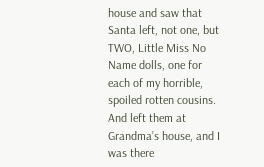house and saw that Santa left, not one, but TWO, Little Miss No Name dolls, one for each of my horrible, spoiled rotten cousins. And left them at Grandma’s house, and I was there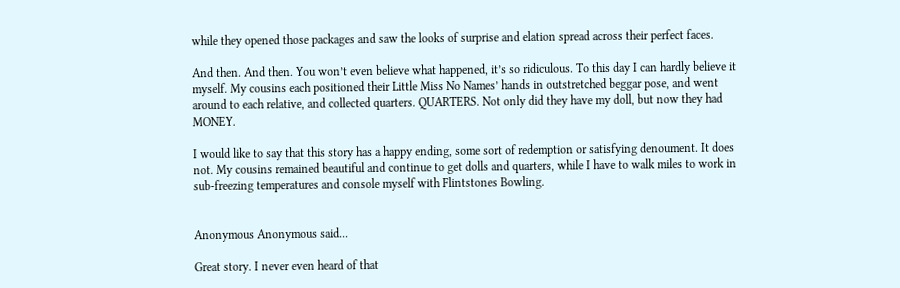while they opened those packages and saw the looks of surprise and elation spread across their perfect faces.

And then. And then. You won’t even believe what happened, it’s so ridiculous. To this day I can hardly believe it myself. My cousins each positioned their Little Miss No Names’ hands in outstretched beggar pose, and went around to each relative, and collected quarters. QUARTERS. Not only did they have my doll, but now they had MONEY.

I would like to say that this story has a happy ending, some sort of redemption or satisfying denoument. It does not. My cousins remained beautiful and continue to get dolls and quarters, while I have to walk miles to work in sub-freezing temperatures and console myself with Flintstones Bowling.


Anonymous Anonymous said...

Great story. I never even heard of that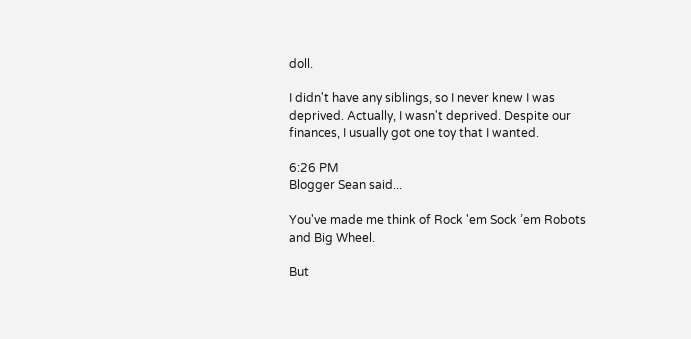doll.

I didn't have any siblings, so I never knew I was deprived. Actually, I wasn't deprived. Despite our finances, I usually got one toy that I wanted.

6:26 PM
Blogger Sean said...

You've made me think of Rock 'em Sock ’em Robots and Big Wheel.

But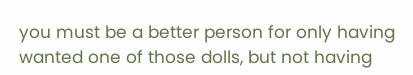you must be a better person for only having wanted one of those dolls, but not having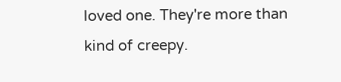loved one. They're more than kind of creepy.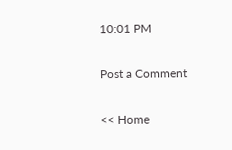10:01 PM

Post a Comment

<< Home